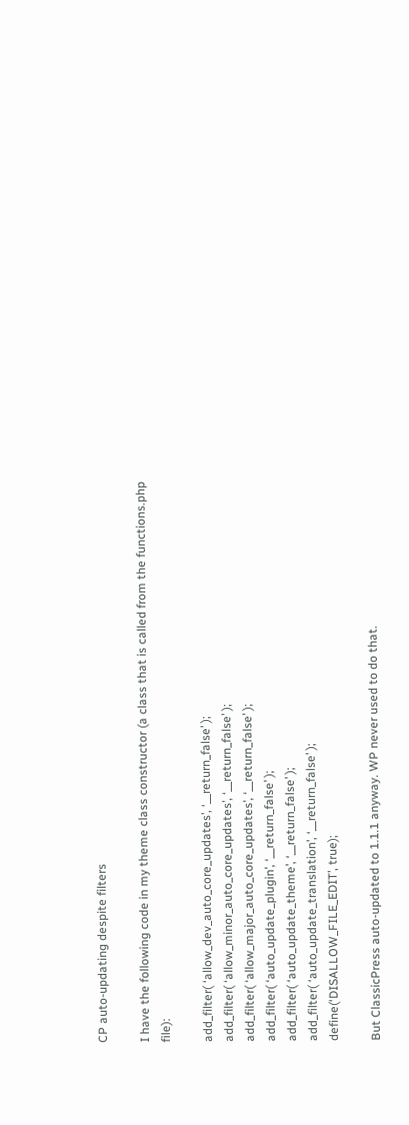CP auto-updating despite filters

I have the following code in my theme class constructor (a class that is called from the functions.php file):

add_filter( ‘allow_dev_auto_core_updates’, ‘__return_false’ );
add_filter( ‘allow_minor_auto_core_updates’, ‘__return_false’ );
add_filter( ‘allow_major_auto_core_updates’, ‘__return_false’ );
add_filter( ‘auto_update_plugin’, ‘__return_false’ );
add_filter( ‘auto_update_theme’, ‘__return_false’ );
add_filter( ‘auto_update_translation’, ‘__return_false’ );
define(‘DISALLOW_FILE_EDIT’, true);

But ClassicPress auto-updated to 1.1.1 anyway. WP never used to do that.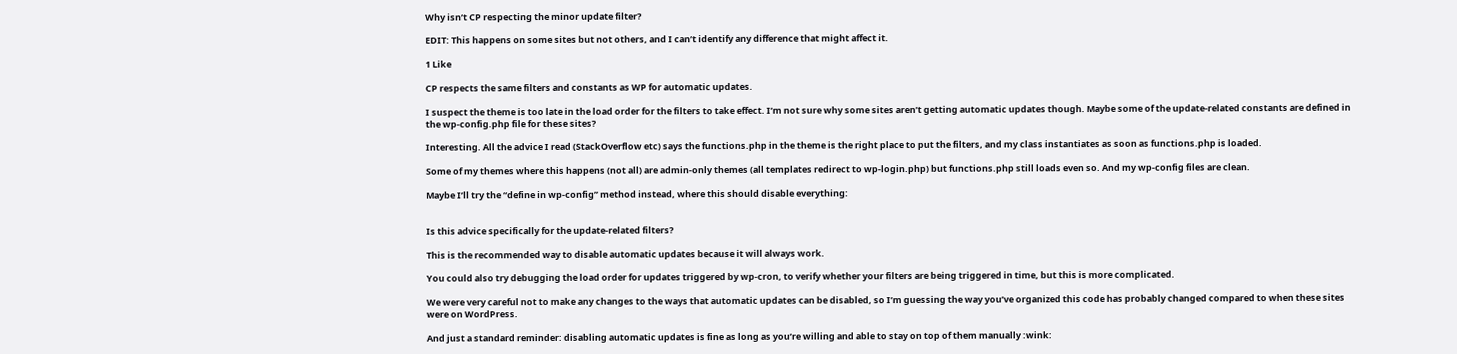Why isn’t CP respecting the minor update filter?

EDIT: This happens on some sites but not others, and I can’t identify any difference that might affect it.

1 Like

CP respects the same filters and constants as WP for automatic updates.

I suspect the theme is too late in the load order for the filters to take effect. I’m not sure why some sites aren’t getting automatic updates though. Maybe some of the update-related constants are defined in the wp-config.php file for these sites?

Interesting. All the advice I read (StackOverflow etc) says the functions.php in the theme is the right place to put the filters, and my class instantiates as soon as functions.php is loaded.

Some of my themes where this happens (not all) are admin-only themes (all templates redirect to wp-login.php) but functions.php still loads even so. And my wp-config files are clean.

Maybe I’ll try the “define in wp-config” method instead, where this should disable everything:


Is this advice specifically for the update-related filters?

This is the recommended way to disable automatic updates because it will always work.

You could also try debugging the load order for updates triggered by wp-cron, to verify whether your filters are being triggered in time, but this is more complicated.

We were very careful not to make any changes to the ways that automatic updates can be disabled, so I’m guessing the way you’ve organized this code has probably changed compared to when these sites were on WordPress.

And just a standard reminder: disabling automatic updates is fine as long as you’re willing and able to stay on top of them manually :wink: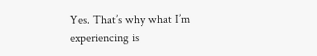Yes. That’s why what I’m experiencing is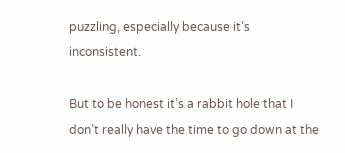puzzling, especially because it’s inconsistent.

But to be honest it’s a rabbit hole that I don’t really have the time to go down at the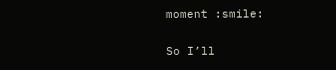moment :smile:

So I’ll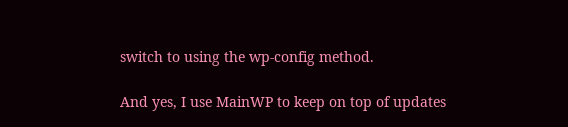switch to using the wp-config method.

And yes, I use MainWP to keep on top of updates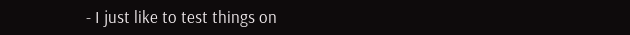- I just like to test things on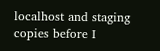localhost and staging copies before I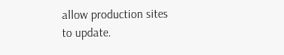allow production sites to update.